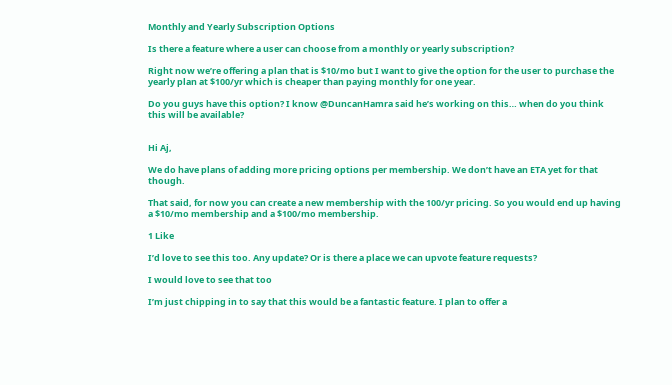Monthly and Yearly Subscription Options

Is there a feature where a user can choose from a monthly or yearly subscription?

Right now we’re offering a plan that is $10/mo but I want to give the option for the user to purchase the yearly plan at $100/yr which is cheaper than paying monthly for one year.

Do you guys have this option? I know @DuncanHamra said he’s working on this… when do you think this will be available?


Hi Aj,

We do have plans of adding more pricing options per membership. We don’t have an ETA yet for that though.

That said, for now you can create a new membership with the 100/yr pricing. So you would end up having a $10/mo membership and a $100/mo membership.

1 Like

I’d love to see this too. Any update? Or is there a place we can upvote feature requests?

I would love to see that too

I’m just chipping in to say that this would be a fantastic feature. I plan to offer a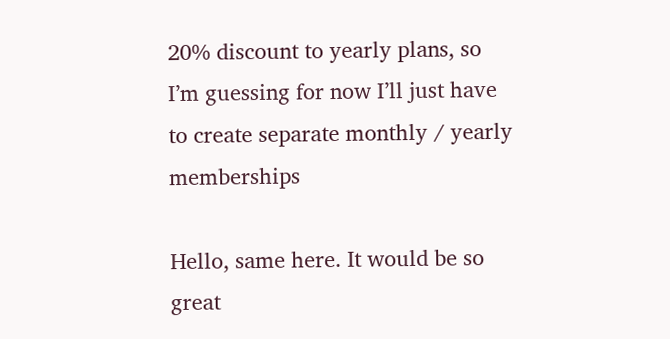20% discount to yearly plans, so I’m guessing for now I’ll just have to create separate monthly / yearly memberships

Hello, same here. It would be so great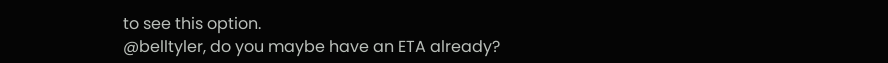to see this option.
@belltyler, do you maybe have an ETA already?